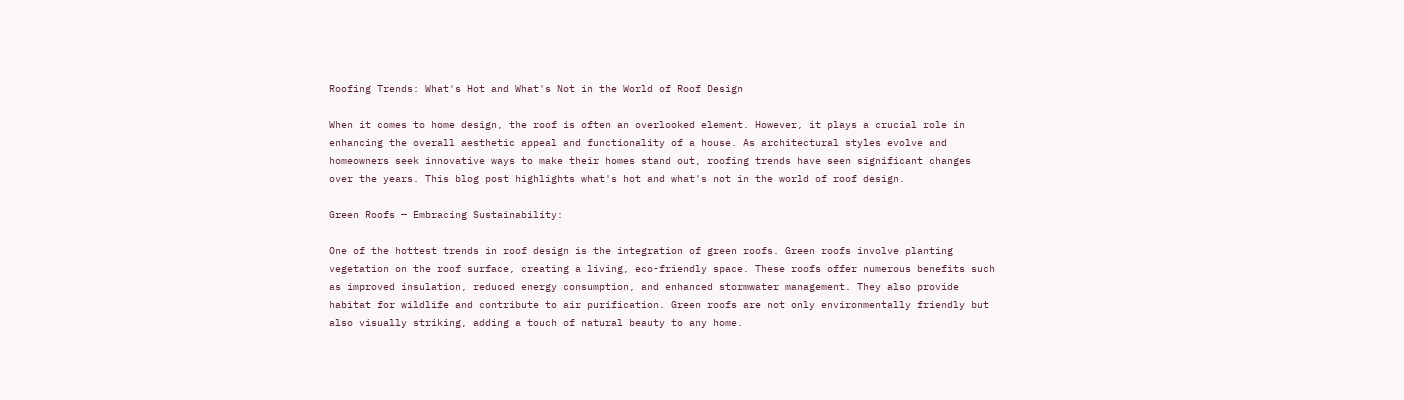Roofing Trends: What's Hot and What's Not in the World of Roof Design

When it comes to home design, the roof is often an overlooked element. However, it plays a crucial role in enhancing the overall aesthetic appeal and functionality of a house. As architectural styles evolve and homeowners seek innovative ways to make their homes stand out, roofing trends have seen significant changes over the years. This blog post highlights what's hot and what's not in the world of roof design.

Green Roofs — Embracing Sustainability:

One of the hottest trends in roof design is the integration of green roofs. Green roofs involve planting vegetation on the roof surface, creating a living, eco-friendly space. These roofs offer numerous benefits such as improved insulation, reduced energy consumption, and enhanced stormwater management. They also provide habitat for wildlife and contribute to air purification. Green roofs are not only environmentally friendly but also visually striking, adding a touch of natural beauty to any home.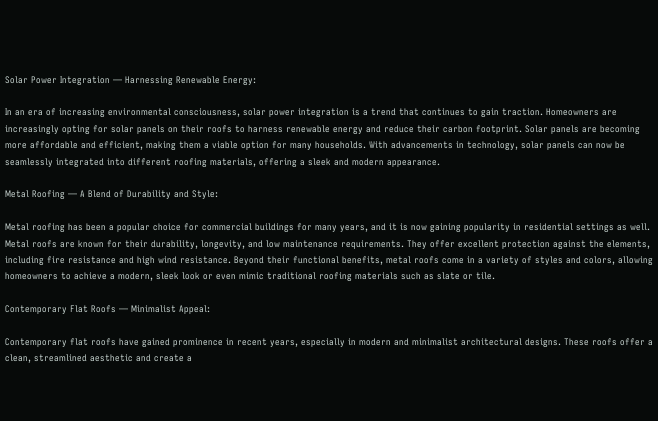Solar Power Integration — Harnessing Renewable Energy:

In an era of increasing environmental consciousness, solar power integration is a trend that continues to gain traction. Homeowners are increasingly opting for solar panels on their roofs to harness renewable energy and reduce their carbon footprint. Solar panels are becoming more affordable and efficient, making them a viable option for many households. With advancements in technology, solar panels can now be seamlessly integrated into different roofing materials, offering a sleek and modern appearance.

Metal Roofing — A Blend of Durability and Style:

Metal roofing has been a popular choice for commercial buildings for many years, and it is now gaining popularity in residential settings as well. Metal roofs are known for their durability, longevity, and low maintenance requirements. They offer excellent protection against the elements, including fire resistance and high wind resistance. Beyond their functional benefits, metal roofs come in a variety of styles and colors, allowing homeowners to achieve a modern, sleek look or even mimic traditional roofing materials such as slate or tile.

Contemporary Flat Roofs — Minimalist Appeal:

Contemporary flat roofs have gained prominence in recent years, especially in modern and minimalist architectural designs. These roofs offer a clean, streamlined aesthetic and create a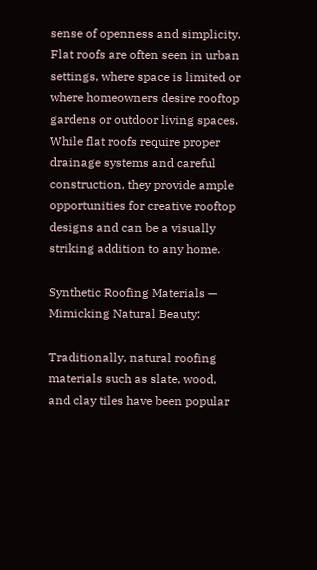sense of openness and simplicity. Flat roofs are often seen in urban settings, where space is limited or where homeowners desire rooftop gardens or outdoor living spaces. While flat roofs require proper drainage systems and careful construction, they provide ample opportunities for creative rooftop designs and can be a visually striking addition to any home.

Synthetic Roofing Materials — Mimicking Natural Beauty:

Traditionally, natural roofing materials such as slate, wood, and clay tiles have been popular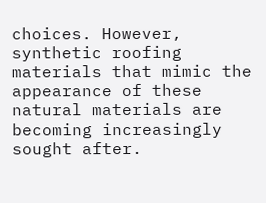choices. However, synthetic roofing materials that mimic the appearance of these natural materials are becoming increasingly sought after.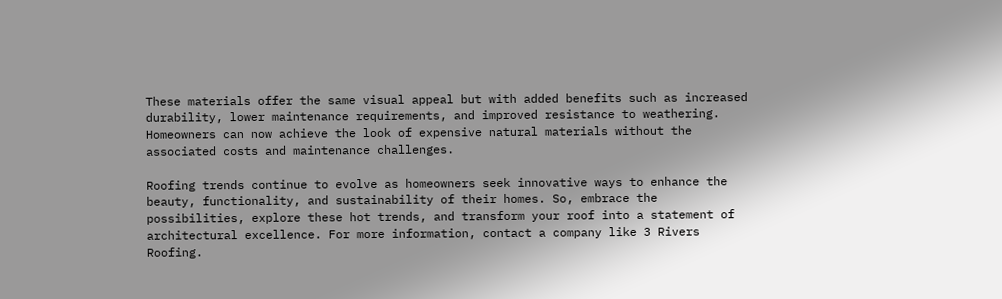These materials offer the same visual appeal but with added benefits such as increased durability, lower maintenance requirements, and improved resistance to weathering. Homeowners can now achieve the look of expensive natural materials without the associated costs and maintenance challenges.

Roofing trends continue to evolve as homeowners seek innovative ways to enhance the beauty, functionality, and sustainability of their homes. So, embrace the possibilities, explore these hot trends, and transform your roof into a statement of architectural excellence. For more information, contact a company like 3 Rivers Roofing.